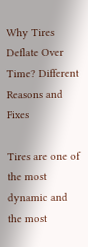Why Tires Deflate Over Time? Different Reasons and Fixes

Tires are one of the most dynamic and the most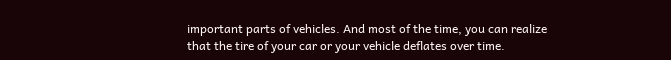important parts of vehicles. And most of the time, you can realize that the tire of your car or your vehicle deflates over time.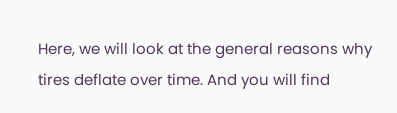Here, we will look at the general reasons why tires deflate over time. And you will find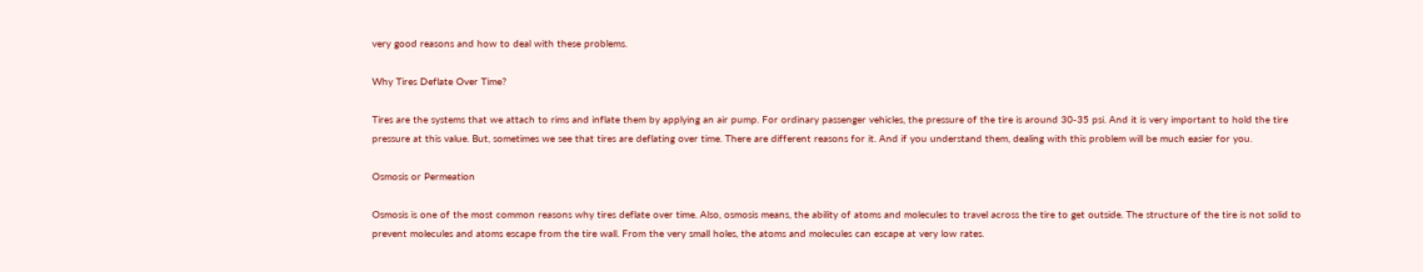very good reasons and how to deal with these problems.

Why Tires Deflate Over Time?

Tires are the systems that we attach to rims and inflate them by applying an air pump. For ordinary passenger vehicles, the pressure of the tire is around 30-35 psi. And it is very important to hold the tire pressure at this value. But, sometimes we see that tires are deflating over time. There are different reasons for it. And if you understand them, dealing with this problem will be much easier for you.

Osmosis or Permeation

Osmosis is one of the most common reasons why tires deflate over time. Also, osmosis means, the ability of atoms and molecules to travel across the tire to get outside. The structure of the tire is not solid to prevent molecules and atoms escape from the tire wall. From the very small holes, the atoms and molecules can escape at very low rates.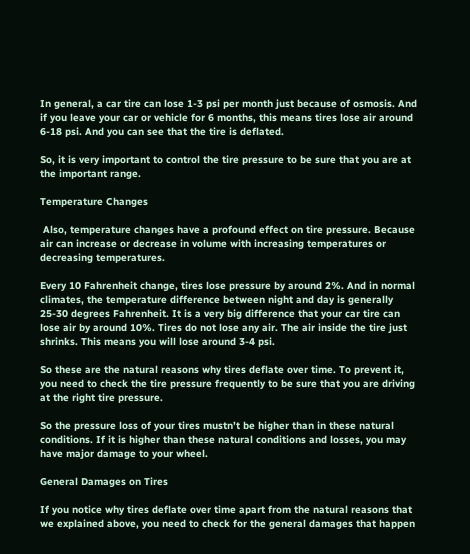In general, a car tire can lose 1-3 psi per month just because of osmosis. And if you leave your car or vehicle for 6 months, this means tires lose air around 6-18 psi. And you can see that the tire is deflated.

So, it is very important to control the tire pressure to be sure that you are at the important range.

Temperature Changes

 Also, temperature changes have a profound effect on tire pressure. Because air can increase or decrease in volume with increasing temperatures or decreasing temperatures.

Every 10 Fahrenheit change, tires lose pressure by around 2%. And in normal climates, the temperature difference between night and day is generally 25-30 degrees Fahrenheit. It is a very big difference that your car tire can lose air by around 10%. Tires do not lose any air. The air inside the tire just shrinks. This means you will lose around 3-4 psi.

So these are the natural reasons why tires deflate over time. To prevent it, you need to check the tire pressure frequently to be sure that you are driving at the right tire pressure.

So the pressure loss of your tires mustn’t be higher than in these natural conditions. If it is higher than these natural conditions and losses, you may have major damage to your wheel.

General Damages on Tires

If you notice why tires deflate over time apart from the natural reasons that we explained above, you need to check for the general damages that happen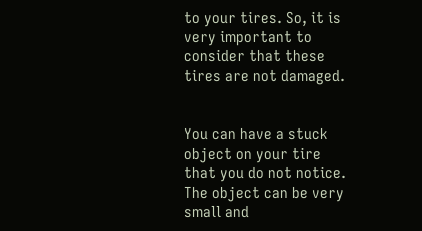to your tires. So, it is very important to consider that these tires are not damaged.


You can have a stuck object on your tire that you do not notice. The object can be very small and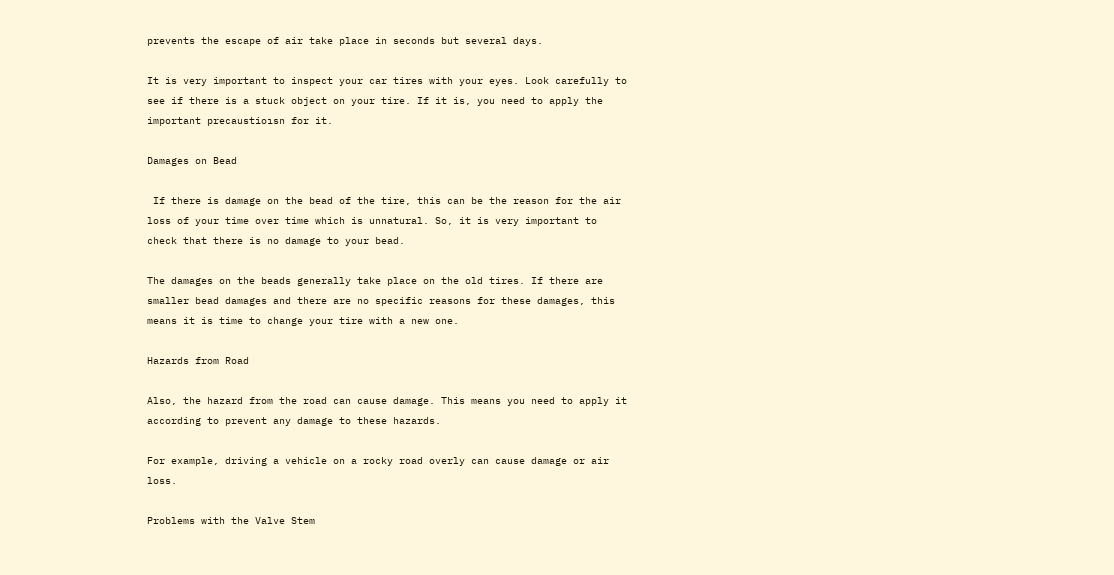prevents the escape of air take place in seconds but several days.

It is very important to inspect your car tires with your eyes. Look carefully to see if there is a stuck object on your tire. If it is, you need to apply the important precaustioısn for it.

Damages on Bead

 If there is damage on the bead of the tire, this can be the reason for the air loss of your time over time which is unnatural. So, it is very important to check that there is no damage to your bead.

The damages on the beads generally take place on the old tires. If there are smaller bead damages and there are no specific reasons for these damages, this means it is time to change your tire with a new one.

Hazards from Road

Also, the hazard from the road can cause damage. This means you need to apply it according to prevent any damage to these hazards.

For example, driving a vehicle on a rocky road overly can cause damage or air loss.

Problems with the Valve Stem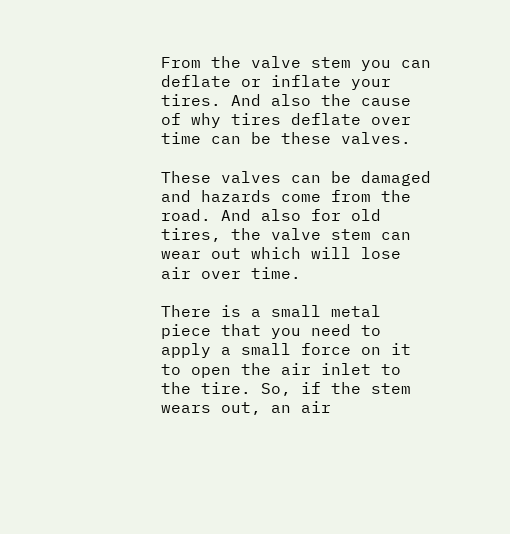From the valve stem you can deflate or inflate your tires. And also the cause of why tires deflate over time can be these valves.

These valves can be damaged and hazards come from the road. And also for old tires, the valve stem can wear out which will lose air over time.

There is a small metal piece that you need to apply a small force on it to open the air inlet to the tire. So, if the stem wears out, an air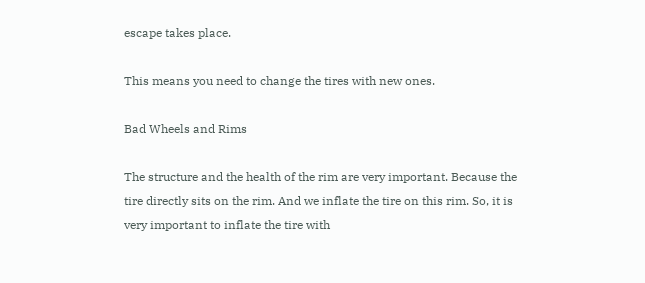escape takes place.

This means you need to change the tires with new ones.

Bad Wheels and Rims

The structure and the health of the rim are very important. Because the tire directly sits on the rim. And we inflate the tire on this rim. So, it is very important to inflate the tire with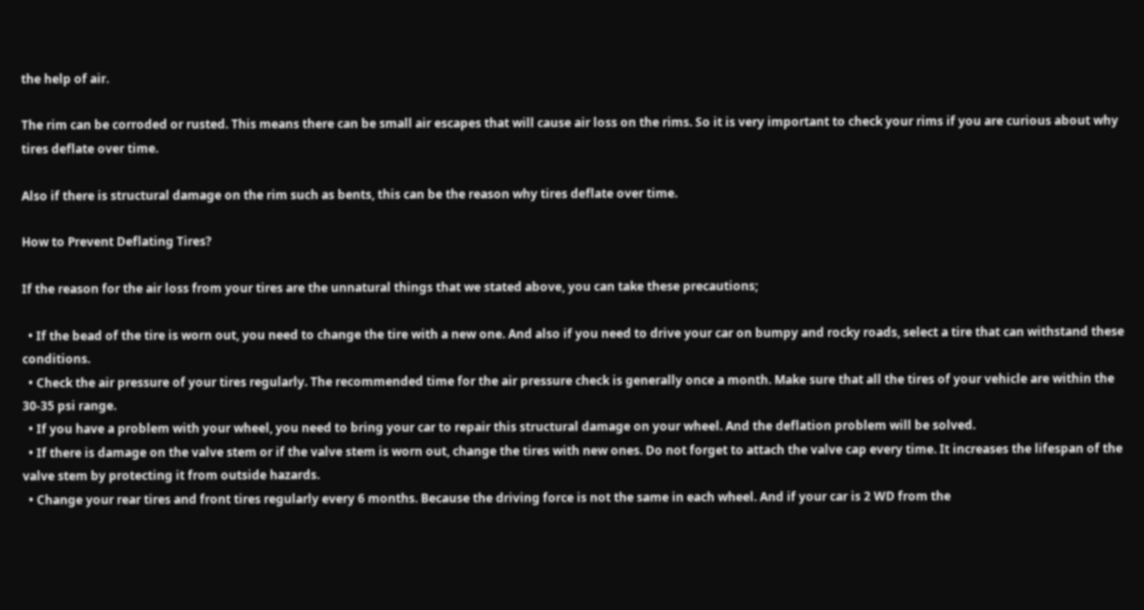the help of air.

The rim can be corroded or rusted. This means there can be small air escapes that will cause air loss on the rims. So it is very important to check your rims if you are curious about why tires deflate over time.

Also if there is structural damage on the rim such as bents, this can be the reason why tires deflate over time.

How to Prevent Deflating Tires?

If the reason for the air loss from your tires are the unnatural things that we stated above, you can take these precautions;

  • If the bead of the tire is worn out, you need to change the tire with a new one. And also if you need to drive your car on bumpy and rocky roads, select a tire that can withstand these conditions.
  • Check the air pressure of your tires regularly. The recommended time for the air pressure check is generally once a month. Make sure that all the tires of your vehicle are within the 30-35 psi range.
  • If you have a problem with your wheel, you need to bring your car to repair this structural damage on your wheel. And the deflation problem will be solved.
  • If there is damage on the valve stem or if the valve stem is worn out, change the tires with new ones. Do not forget to attach the valve cap every time. It increases the lifespan of the valve stem by protecting it from outside hazards.
  • Change your rear tires and front tires regularly every 6 months. Because the driving force is not the same in each wheel. And if your car is 2 WD from the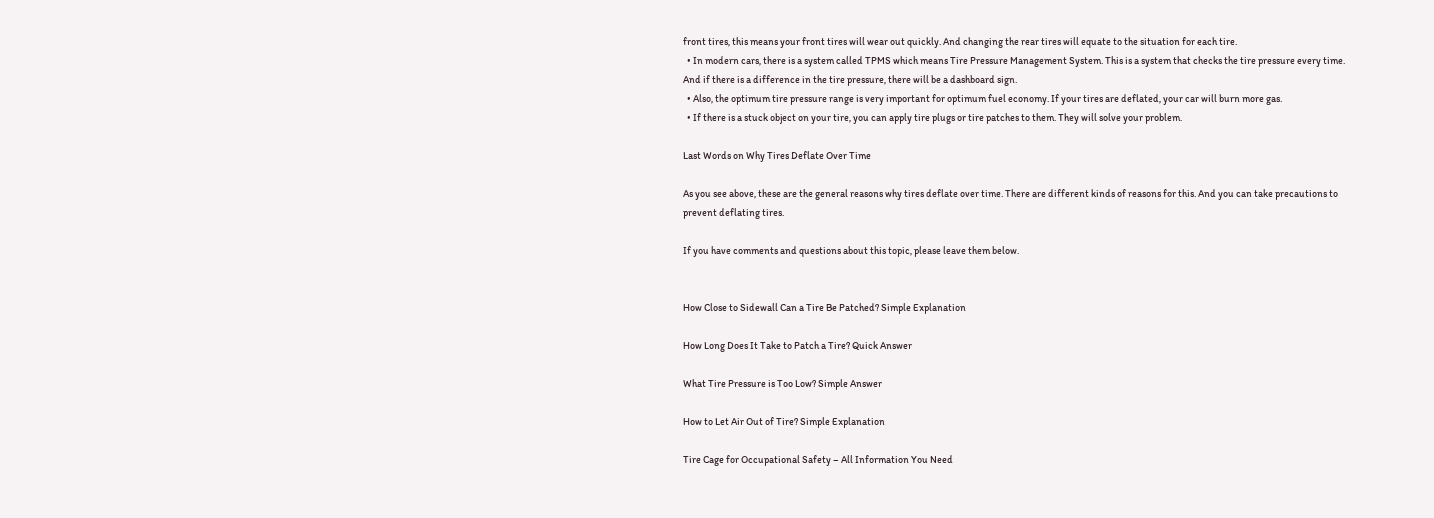front tires, this means your front tires will wear out quickly. And changing the rear tires will equate to the situation for each tire.
  • In modern cars, there is a system called TPMS which means Tire Pressure Management System. This is a system that checks the tire pressure every time. And if there is a difference in the tire pressure, there will be a dashboard sign.
  • Also, the optimum tire pressure range is very important for optimum fuel economy. If your tires are deflated, your car will burn more gas.
  • If there is a stuck object on your tire, you can apply tire plugs or tire patches to them. They will solve your problem.

Last Words on Why Tires Deflate Over Time

As you see above, these are the general reasons why tires deflate over time. There are different kinds of reasons for this. And you can take precautions to prevent deflating tires.

If you have comments and questions about this topic, please leave them below.


How Close to Sidewall Can a Tire Be Patched? Simple Explanation

How Long Does It Take to Patch a Tire? Quick Answer

What Tire Pressure is Too Low? Simple Answer

How to Let Air Out of Tire? Simple Explanation

Tire Cage for Occupational Safety – All Information You Need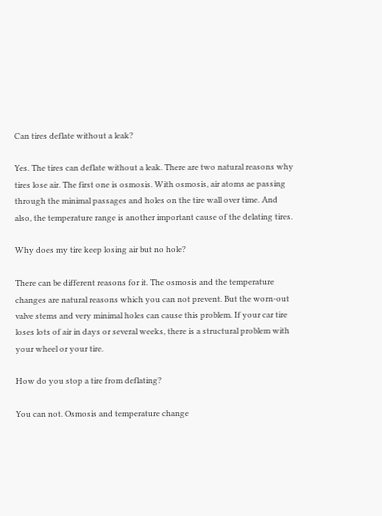Can tires deflate without a leak?

Yes. The tires can deflate without a leak. There are two natural reasons why tires lose air. The first one is osmosis. With osmosis, air atoms ae passing through the minimal passages and holes on the tire wall over time. And also, the temperature range is another important cause of the delating tires.

Why does my tire keep losing air but no hole?

There can be different reasons for it. The osmosis and the temperature changes are natural reasons which you can not prevent. But the worn-out valve stems and very minimal holes can cause this problem. If your car tire loses lots of air in days or several weeks, there is a structural problem with your wheel or your tire.

How do you stop a tire from deflating?

You can not. Osmosis and temperature change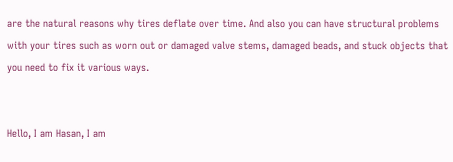are the natural reasons why tires deflate over time. And also you can have structural problems with your tires such as worn out or damaged valve stems, damaged beads, and stuck objects that you need to fix it various ways.


Hello, I am Hasan, I am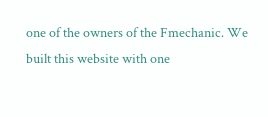one of the owners of the Fmechanic. We built this website with one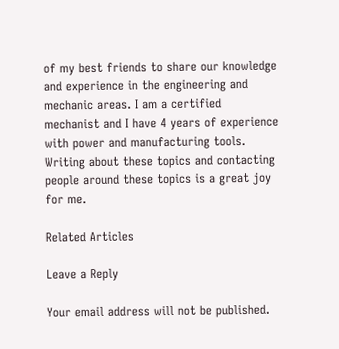of my best friends to share our knowledge and experience in the engineering and mechanic areas. I am a certified mechanist and I have 4 years of experience with power and manufacturing tools. Writing about these topics and contacting people around these topics is a great joy for me.

Related Articles

Leave a Reply

Your email address will not be published.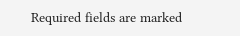Required fields are marked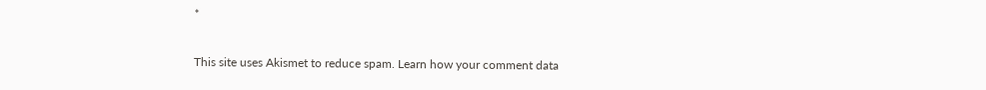*

This site uses Akismet to reduce spam. Learn how your comment data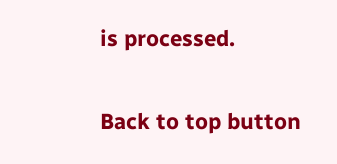is processed.

Back to top button